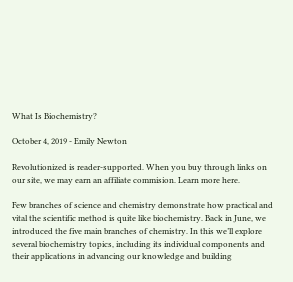What Is Biochemistry?

October 4, 2019 - Emily Newton

Revolutionized is reader-supported. When you buy through links on our site, we may earn an affiliate commision. Learn more here.

Few branches of science and chemistry demonstrate how practical and vital the scientific method is quite like biochemistry. Back in June, we introduced the five main branches of chemistry. In this we’ll explore several biochemistry topics, including its individual components and their applications in advancing our knowledge and building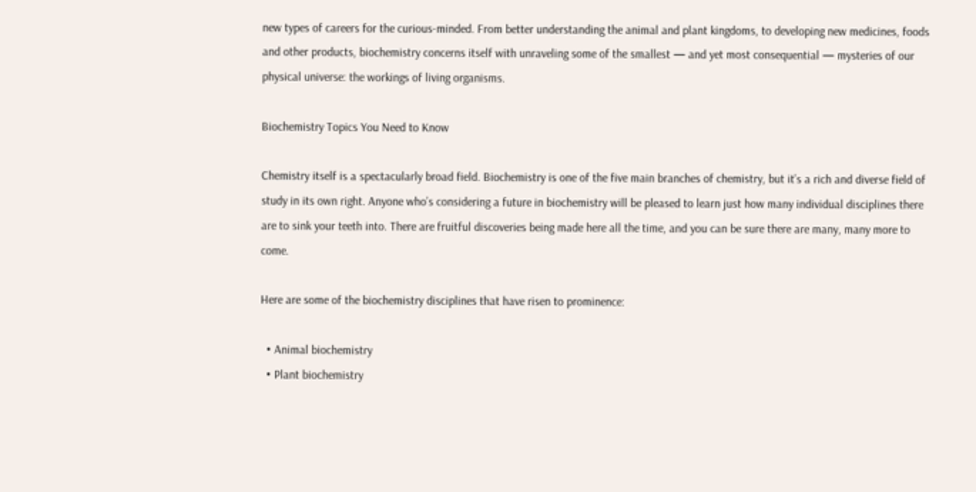new types of careers for the curious-minded. From better understanding the animal and plant kingdoms, to developing new medicines, foods and other products, biochemistry concerns itself with unraveling some of the smallest — and yet most consequential — mysteries of our physical universe: the workings of living organisms.

Biochemistry Topics You Need to Know

Chemistry itself is a spectacularly broad field. Biochemistry is one of the five main branches of chemistry, but it’s a rich and diverse field of study in its own right. Anyone who’s considering a future in biochemistry will be pleased to learn just how many individual disciplines there are to sink your teeth into. There are fruitful discoveries being made here all the time, and you can be sure there are many, many more to come.

Here are some of the biochemistry disciplines that have risen to prominence:

  • Animal biochemistry
  • Plant biochemistry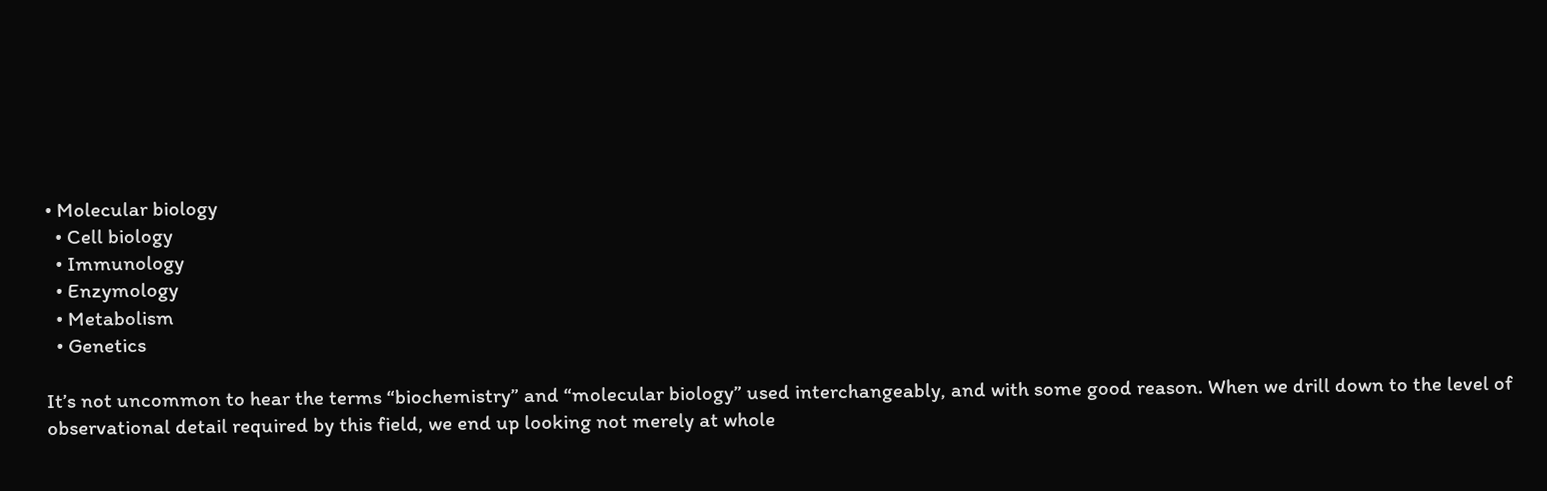• Molecular biology
  • Cell biology
  • Immunology
  • Enzymology
  • Metabolism
  • Genetics

It’s not uncommon to hear the terms “biochemistry” and “molecular biology” used interchangeably, and with some good reason. When we drill down to the level of observational detail required by this field, we end up looking not merely at whole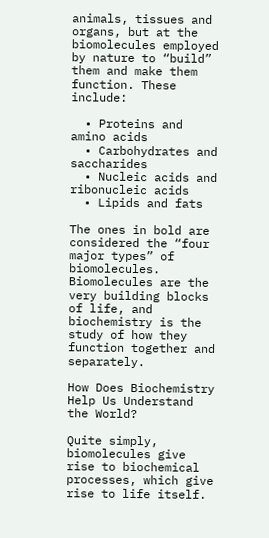animals, tissues and organs, but at the biomolecules employed by nature to “build” them and make them function. These include:

  • Proteins and amino acids
  • Carbohydrates and saccharides
  • Nucleic acids and ribonucleic acids
  • Lipids and fats

The ones in bold are considered the “four major types” of biomolecules. Biomolecules are the very building blocks of life, and biochemistry is the study of how they function together and separately.

How Does Biochemistry Help Us Understand the World?

Quite simply, biomolecules give rise to biochemical processes, which give rise to life itself.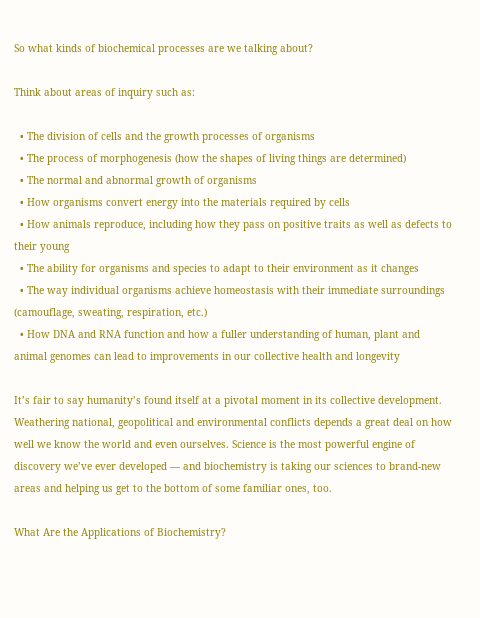So what kinds of biochemical processes are we talking about?

Think about areas of inquiry such as:

  • The division of cells and the growth processes of organisms
  • The process of morphogenesis (how the shapes of living things are determined)
  • The normal and abnormal growth of organisms
  • How organisms convert energy into the materials required by cells
  • How animals reproduce, including how they pass on positive traits as well as defects to their young
  • The ability for organisms and species to adapt to their environment as it changes
  • The way individual organisms achieve homeostasis with their immediate surroundings (camouflage, sweating, respiration, etc.)
  • How DNA and RNA function and how a fuller understanding of human, plant and animal genomes can lead to improvements in our collective health and longevity

It’s fair to say humanity’s found itself at a pivotal moment in its collective development. Weathering national, geopolitical and environmental conflicts depends a great deal on how well we know the world and even ourselves. Science is the most powerful engine of discovery we’ve ever developed — and biochemistry is taking our sciences to brand-new areas and helping us get to the bottom of some familiar ones, too.

What Are the Applications of Biochemistry?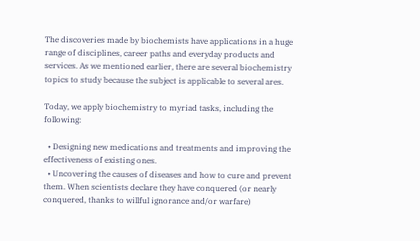The discoveries made by biochemists have applications in a huge range of disciplines, career paths and everyday products and services. As we mentioned earlier, there are several biochemistry topics to study because the subject is applicable to several ares.

Today, we apply biochemistry to myriad tasks, including the following:

  • Designing new medications and treatments and improving the effectiveness of existing ones.
  • Uncovering the causes of diseases and how to cure and prevent them. When scientists declare they have conquered (or nearly conquered, thanks to willful ignorance and/or warfare)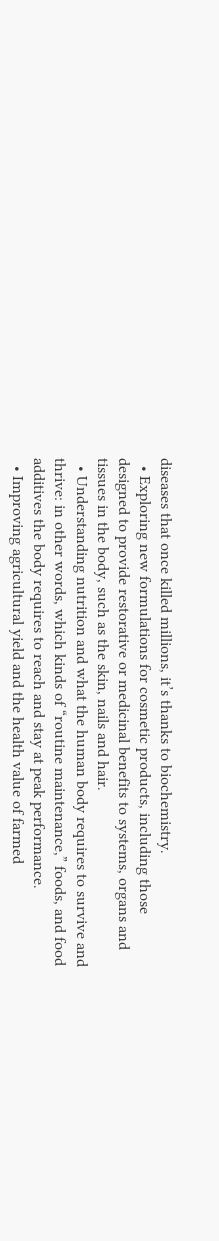diseases that once killed millions, it’s thanks to biochemistry.
  • Exploring new formulations for cosmetic products, including those designed to provide restorative or medicinal benefits to systems, organs and tissues in the body, such as the skin, nails and hair.
  • Understanding nutrition and what the human body requires to survive and thrive: in other words, which kinds of “routine maintenance,” foods, and food additives the body requires to reach and stay at peak performance.
  • Improving agricultural yield and the health value of farmed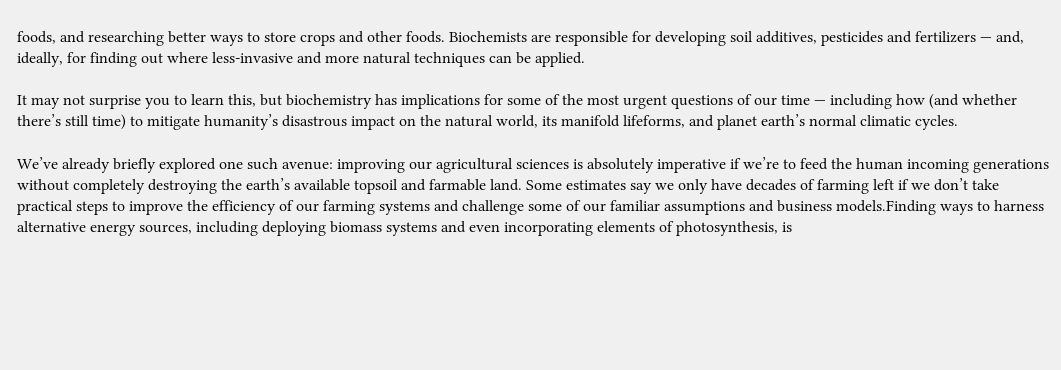foods, and researching better ways to store crops and other foods. Biochemists are responsible for developing soil additives, pesticides and fertilizers — and, ideally, for finding out where less-invasive and more natural techniques can be applied.

It may not surprise you to learn this, but biochemistry has implications for some of the most urgent questions of our time — including how (and whether there’s still time) to mitigate humanity’s disastrous impact on the natural world, its manifold lifeforms, and planet earth’s normal climatic cycles.

We’ve already briefly explored one such avenue: improving our agricultural sciences is absolutely imperative if we’re to feed the human incoming generations without completely destroying the earth’s available topsoil and farmable land. Some estimates say we only have decades of farming left if we don’t take practical steps to improve the efficiency of our farming systems and challenge some of our familiar assumptions and business models.Finding ways to harness alternative energy sources, including deploying biomass systems and even incorporating elements of photosynthesis, is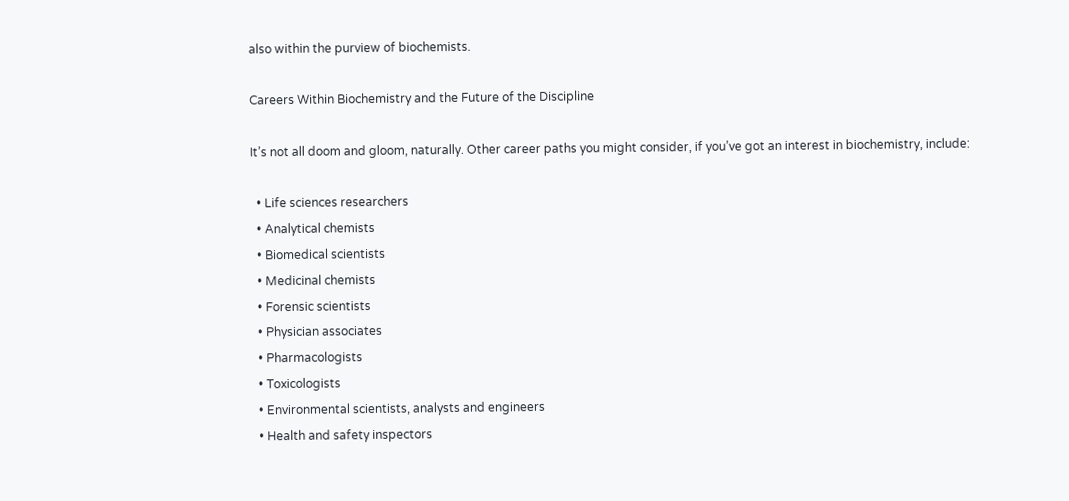also within the purview of biochemists.

Careers Within Biochemistry and the Future of the Discipline

It’s not all doom and gloom, naturally. Other career paths you might consider, if you’ve got an interest in biochemistry, include:

  • Life sciences researchers
  • Analytical chemists
  • Biomedical scientists
  • Medicinal chemists
  • Forensic scientists
  • Physician associates
  • Pharmacologists
  • Toxicologists
  • Environmental scientists, analysts and engineers
  • Health and safety inspectors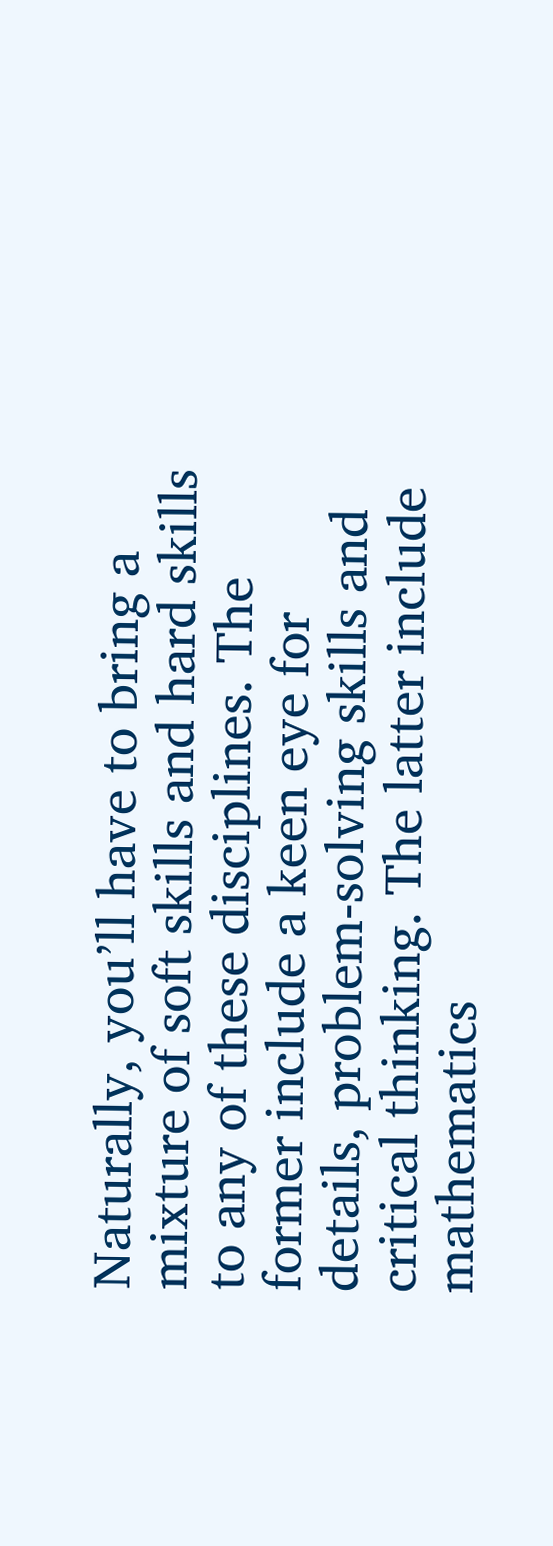Naturally, you’ll have to bring a mixture of soft skills and hard skills to any of these disciplines. The former include a keen eye for details, problem-solving skills and critical thinking. The latter include mathematics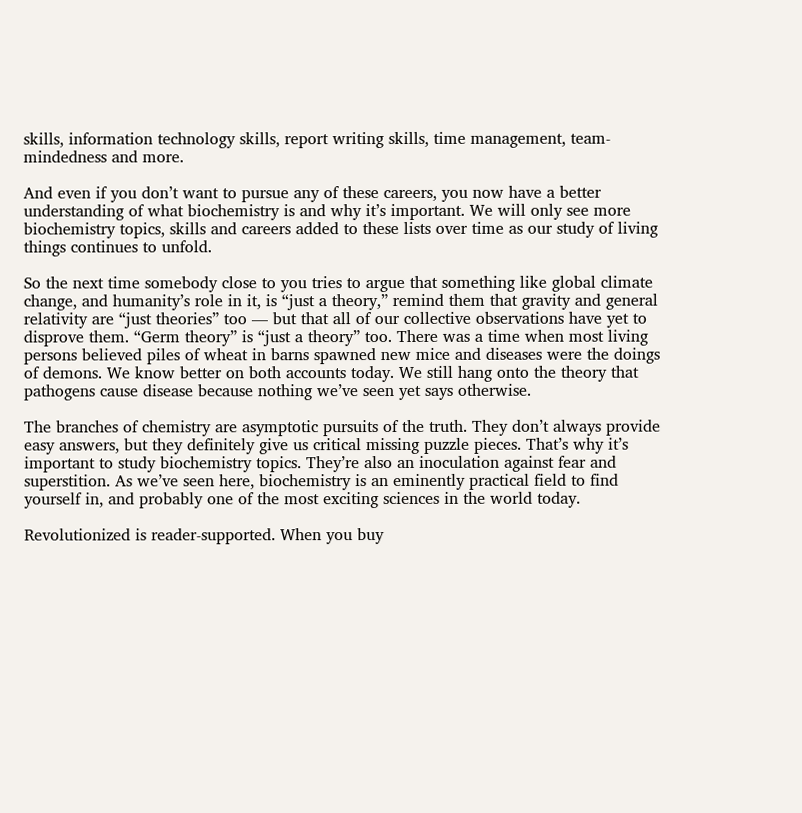skills, information technology skills, report writing skills, time management, team-mindedness and more.

And even if you don’t want to pursue any of these careers, you now have a better understanding of what biochemistry is and why it’s important. We will only see more biochemistry topics, skills and careers added to these lists over time as our study of living things continues to unfold.

So the next time somebody close to you tries to argue that something like global climate change, and humanity’s role in it, is “just a theory,” remind them that gravity and general relativity are “just theories” too — but that all of our collective observations have yet to disprove them. “Germ theory” is “just a theory” too. There was a time when most living persons believed piles of wheat in barns spawned new mice and diseases were the doings of demons. We know better on both accounts today. We still hang onto the theory that pathogens cause disease because nothing we’ve seen yet says otherwise.

The branches of chemistry are asymptotic pursuits of the truth. They don’t always provide easy answers, but they definitely give us critical missing puzzle pieces. That’s why it’s important to study biochemistry topics. They’re also an inoculation against fear and superstition. As we’ve seen here, biochemistry is an eminently practical field to find yourself in, and probably one of the most exciting sciences in the world today.

Revolutionized is reader-supported. When you buy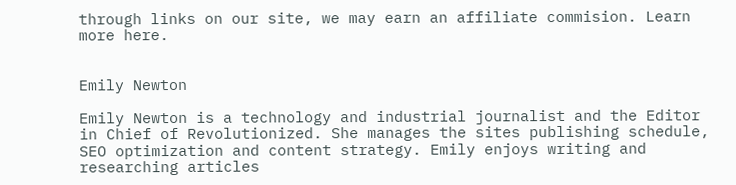through links on our site, we may earn an affiliate commision. Learn more here.


Emily Newton

Emily Newton is a technology and industrial journalist and the Editor in Chief of Revolutionized. She manages the sites publishing schedule, SEO optimization and content strategy. Emily enjoys writing and researching articles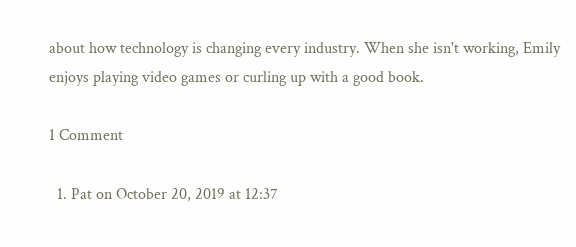about how technology is changing every industry. When she isn't working, Emily enjoys playing video games or curling up with a good book.

1 Comment

  1. Pat on October 20, 2019 at 12:37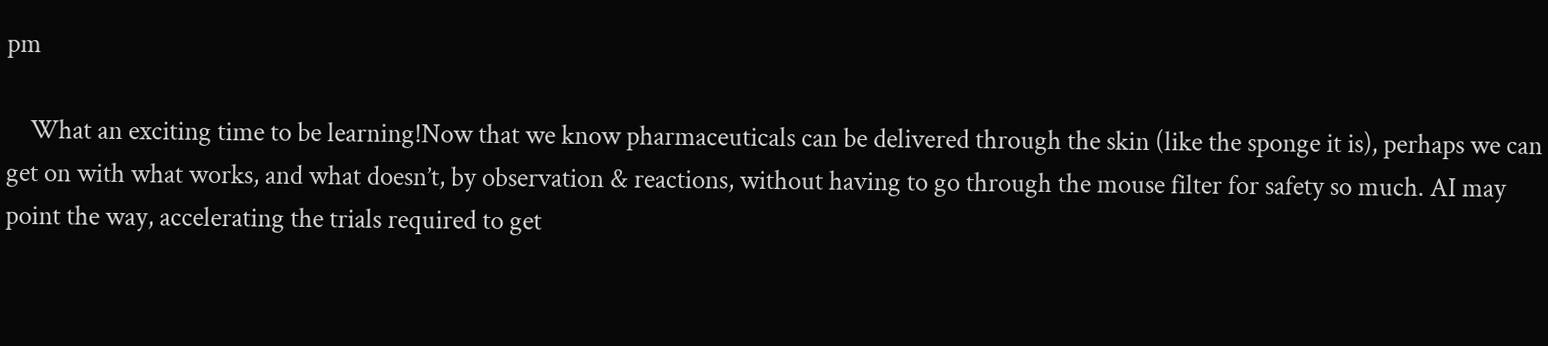pm

    What an exciting time to be learning!Now that we know pharmaceuticals can be delivered through the skin (like the sponge it is), perhaps we can get on with what works, and what doesn’t, by observation & reactions, without having to go through the mouse filter for safety so much. AI may point the way, accelerating the trials required to get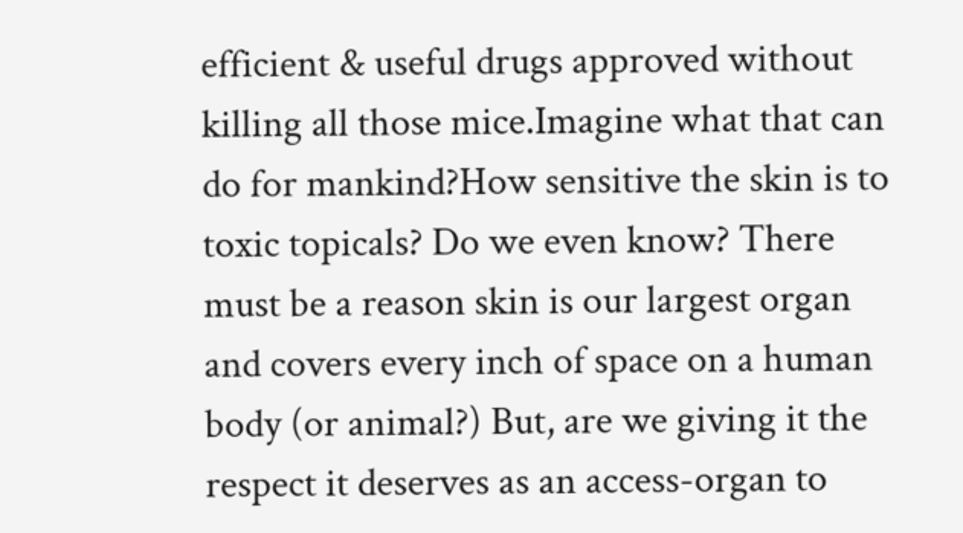efficient & useful drugs approved without killing all those mice.Imagine what that can do for mankind?How sensitive the skin is to toxic topicals? Do we even know? There must be a reason skin is our largest organ and covers every inch of space on a human body (or animal?) But, are we giving it the respect it deserves as an access-organ to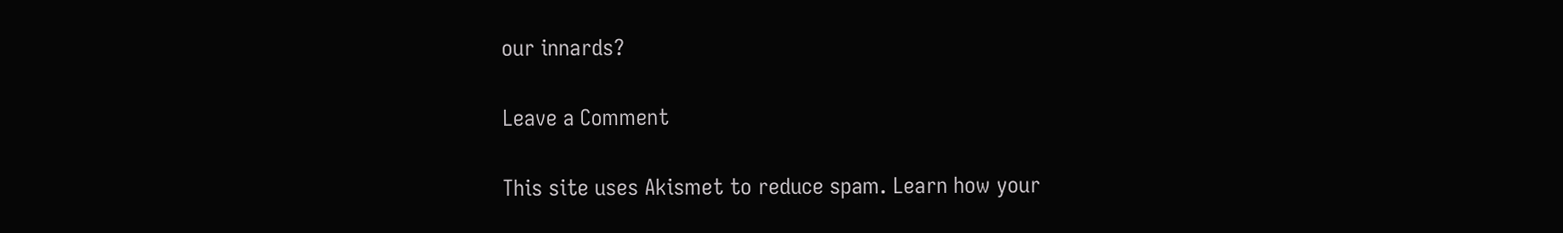our innards?

Leave a Comment

This site uses Akismet to reduce spam. Learn how your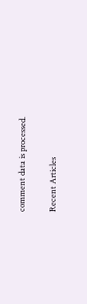comment data is processed.

Recent Articles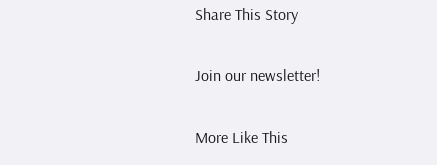Share This Story

Join our newsletter!

More Like This